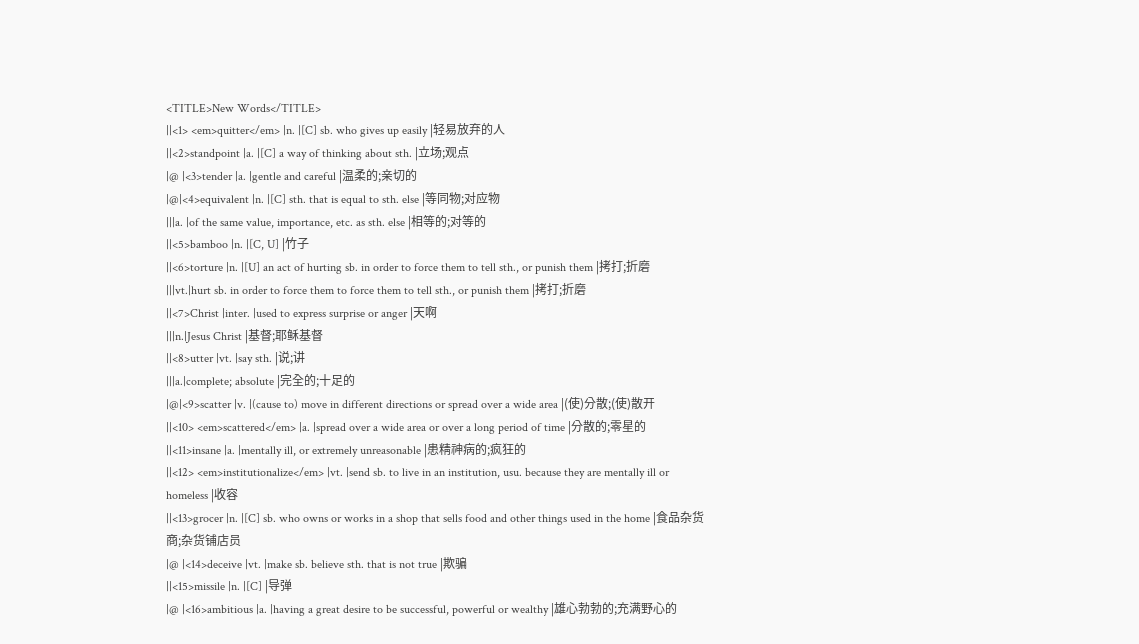<TITLE>New Words</TITLE>
||<1> <em>quitter</em> |n. |[C] sb. who gives up easily |轻易放弃的人
||<2>standpoint |a. |[C] a way of thinking about sth. |立场;观点
|@ |<3>tender |a. |gentle and careful |温柔的;亲切的
|@|<4>equivalent |n. |[C] sth. that is equal to sth. else |等同物;对应物
|||a. |of the same value, importance, etc. as sth. else |相等的;对等的
||<5>bamboo |n. |[C, U] |竹子
||<6>torture |n. |[U] an act of hurting sb. in order to force them to tell sth., or punish them |拷打;折磨
|||vt.|hurt sb. in order to force them to force them to tell sth., or punish them |拷打;折磨
||<7>Christ |inter. |used to express surprise or anger |天啊
|||n.|Jesus Christ |基督;耶稣基督
||<8>utter |vt. |say sth. |说;讲
|||a.|complete; absolute |完全的;十足的
|@|<9>scatter |v. |(cause to) move in different directions or spread over a wide area |(使)分散;(使)散开
||<10> <em>scattered</em> |a. |spread over a wide area or over a long period of time |分散的;零星的
||<11>insane |a. |mentally ill, or extremely unreasonable |患精神病的;疯狂的
||<12> <em>institutionalize</em> |vt. |send sb. to live in an institution, usu. because they are mentally ill or homeless |收容
||<13>grocer |n. |[C] sb. who owns or works in a shop that sells food and other things used in the home |食品杂货商;杂货铺店员
|@ |<14>deceive |vt. |make sb. believe sth. that is not true |欺骗
||<15>missile |n. |[C] |导弹
|@ |<16>ambitious |a. |having a great desire to be successful, powerful or wealthy |雄心勃勃的;充满野心的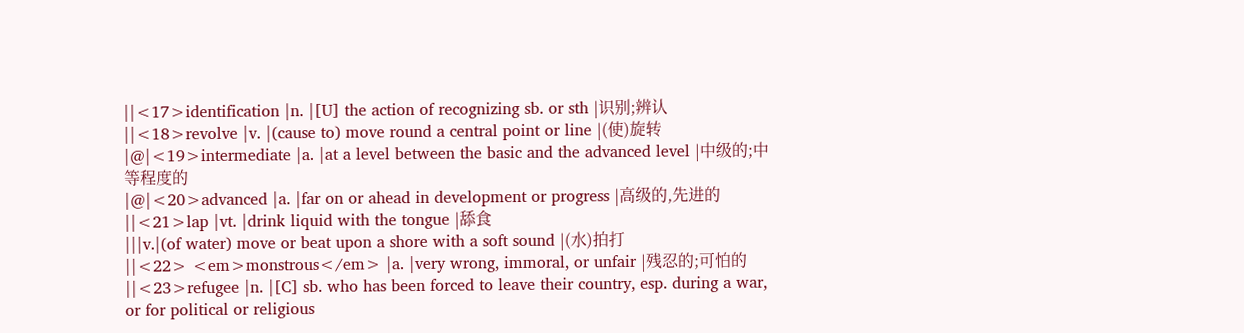||<17>identification |n. |[U] the action of recognizing sb. or sth |识别;辨认
||<18>revolve |v. |(cause to) move round a central point or line |(使)旋转
|@|<19>intermediate |a. |at a level between the basic and the advanced level |中级的;中等程度的
|@|<20>advanced |a. |far on or ahead in development or progress |高级的,先进的
||<21>lap |vt. |drink liquid with the tongue |舔食
|||v.|(of water) move or beat upon a shore with a soft sound |(水)拍打
||<22> <em>monstrous</em> |a. |very wrong, immoral, or unfair |残忍的;可怕的
||<23>refugee |n. |[C] sb. who has been forced to leave their country, esp. during a war, or for political or religious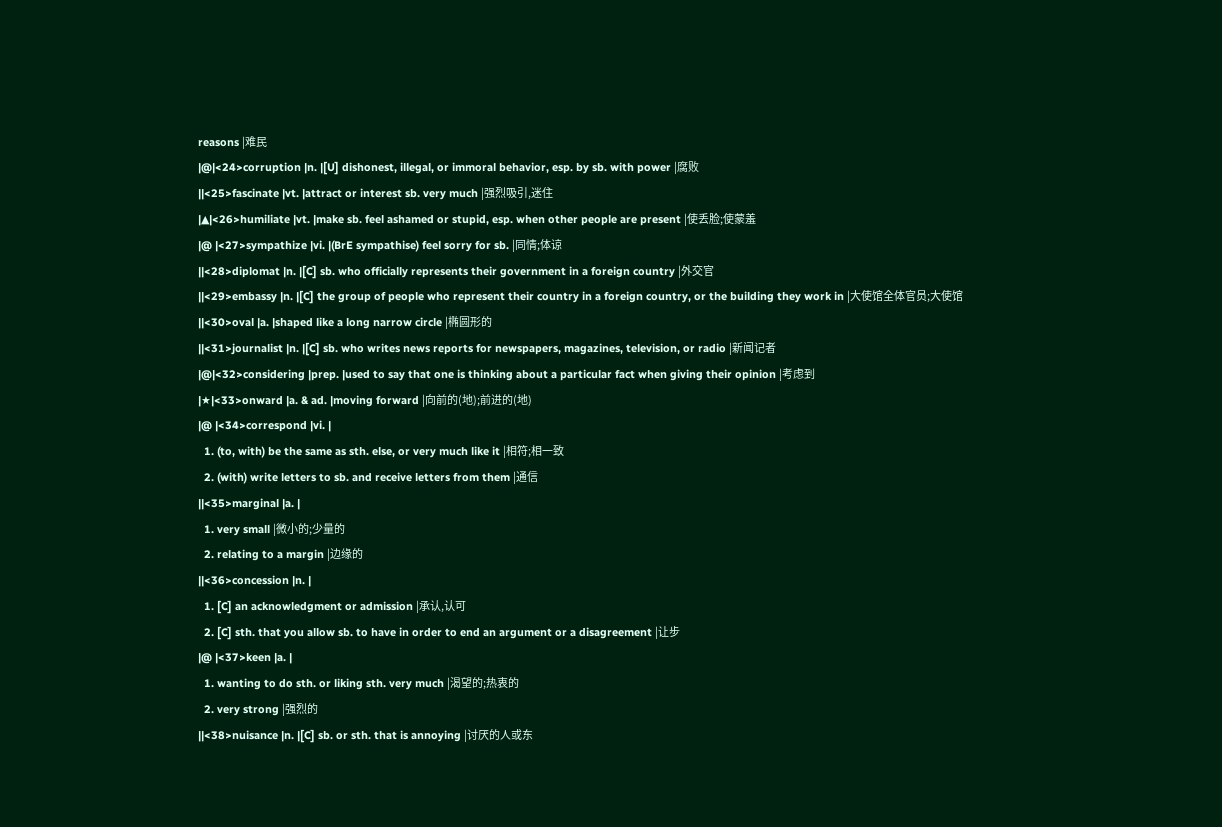reasons |难民
|@|<24>corruption |n. |[U] dishonest, illegal, or immoral behavior, esp. by sb. with power |腐败
||<25>fascinate |vt. |attract or interest sb. very much |强烈吸引,迷住
|▲|<26>humiliate |vt. |make sb. feel ashamed or stupid, esp. when other people are present |使丢脸;使蒙羞
|@ |<27>sympathize |vi. |(BrE sympathise) feel sorry for sb. |同情;体谅
||<28>diplomat |n. |[C] sb. who officially represents their government in a foreign country |外交官
||<29>embassy |n. |[C] the group of people who represent their country in a foreign country, or the building they work in |大使馆全体官员;大使馆
||<30>oval |a. |shaped like a long narrow circle |椭圆形的
||<31>journalist |n. |[C] sb. who writes news reports for newspapers, magazines, television, or radio |新闻记者
|@|<32>considering |prep. |used to say that one is thinking about a particular fact when giving their opinion |考虑到
|★|<33>onward |a. & ad. |moving forward |向前的(地);前进的(地)
|@ |<34>correspond |vi. |
  1. (to, with) be the same as sth. else, or very much like it |相符;相一致
  2. (with) write letters to sb. and receive letters from them |通信
||<35>marginal |a. |
  1. very small |微小的;少量的
  2. relating to a margin |边缘的
||<36>concession |n. |
  1. [C] an acknowledgment or admission |承认,认可
  2. [C] sth. that you allow sb. to have in order to end an argument or a disagreement |让步
|@ |<37>keen |a. |
  1. wanting to do sth. or liking sth. very much |渴望的;热衷的
  2. very strong |强烈的
||<38>nuisance |n. |[C] sb. or sth. that is annoying |讨厌的人或东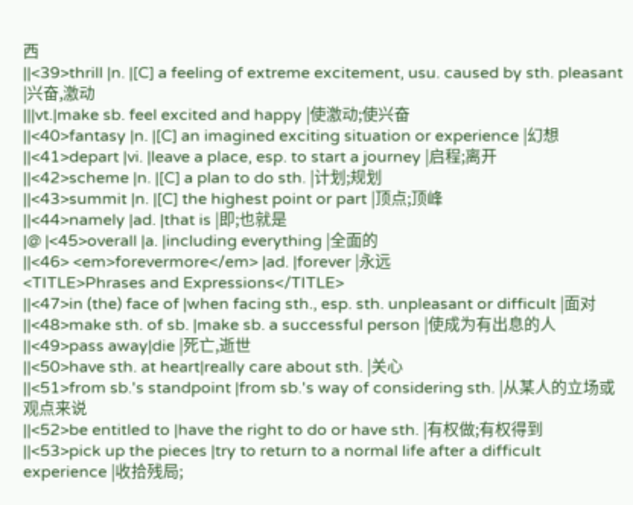西
||<39>thrill |n. |[C] a feeling of extreme excitement, usu. caused by sth. pleasant |兴奋,激动
|||vt.|make sb. feel excited and happy |使激动;使兴奋
||<40>fantasy |n. |[C] an imagined exciting situation or experience |幻想
||<41>depart |vi. |leave a place, esp. to start a journey |启程;离开
||<42>scheme |n. |[C] a plan to do sth. |计划;规划
||<43>summit |n. |[C] the highest point or part |顶点;顶峰
||<44>namely |ad. |that is |即;也就是
|@ |<45>overall |a. |including everything |全面的
||<46> <em>forevermore</em> |ad. |forever |永远
<TITLE>Phrases and Expressions</TITLE>
||<47>in (the) face of |when facing sth., esp. sth. unpleasant or difficult |面对
||<48>make sth. of sb. |make sb. a successful person |使成为有出息的人
||<49>pass away|die |死亡,逝世
||<50>have sth. at heart|really care about sth. |关心
||<51>from sb.'s standpoint |from sb.'s way of considering sth. |从某人的立场或观点来说
||<52>be entitled to |have the right to do or have sth. |有权做;有权得到
||<53>pick up the pieces |try to return to a normal life after a difficult experience |收拾残局;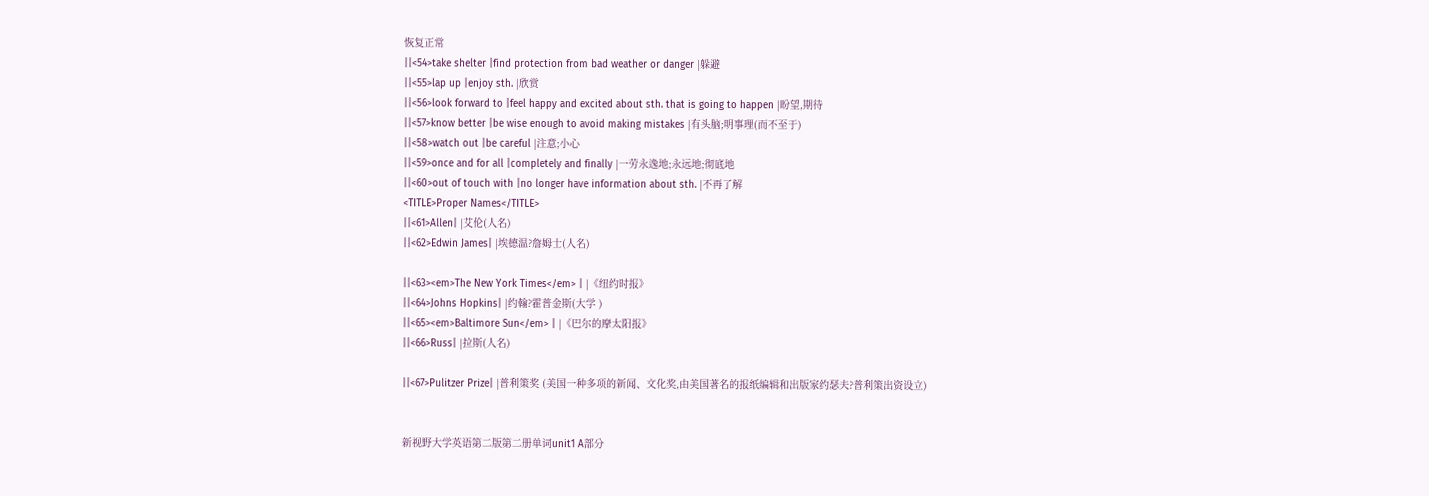恢复正常
||<54>take shelter |find protection from bad weather or danger |躲避
||<55>lap up |enjoy sth. |欣赏
||<56>look forward to |feel happy and excited about sth. that is going to happen |盼望,期待
||<57>know better |be wise enough to avoid making mistakes |有头脑;明事理(而不至于)
||<58>watch out |be careful |注意;小心
||<59>once and for all |completely and finally |一劳永逸地;永远地;彻底地
||<60>out of touch with |no longer have information about sth. |不再了解
<TITLE>Proper Names</TITLE>
||<61>Allen| |艾伦(人名)
||<62>Edwin James| |埃德温?詹姆士(人名)

||<63><em>The New York Times</em> | |《纽约时报》
||<64>Johns Hopkins| |约翰?霍普金斯(大学 )
||<65><em>Baltimore Sun</em> | |《巴尔的摩太阳报》
||<66>Russ| |拉斯(人名)

||<67>Pulitzer Prize| |普利策奖 (美国一种多项的新闻、文化奖,由美国著名的报纸编辑和出版家约瑟夫?普利策出资设立)


新视野大学英语第二版第二册单词unit1 A部分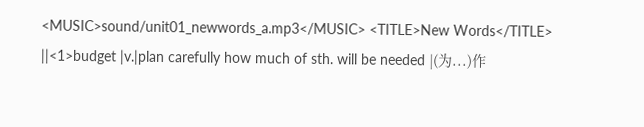<MUSIC>sound/unit01_newwords_a.mp3</MUSIC> <TITLE>New Words</TITLE> ||<1>budget |v.|plan carefully how much of sth. will be needed |(为...)作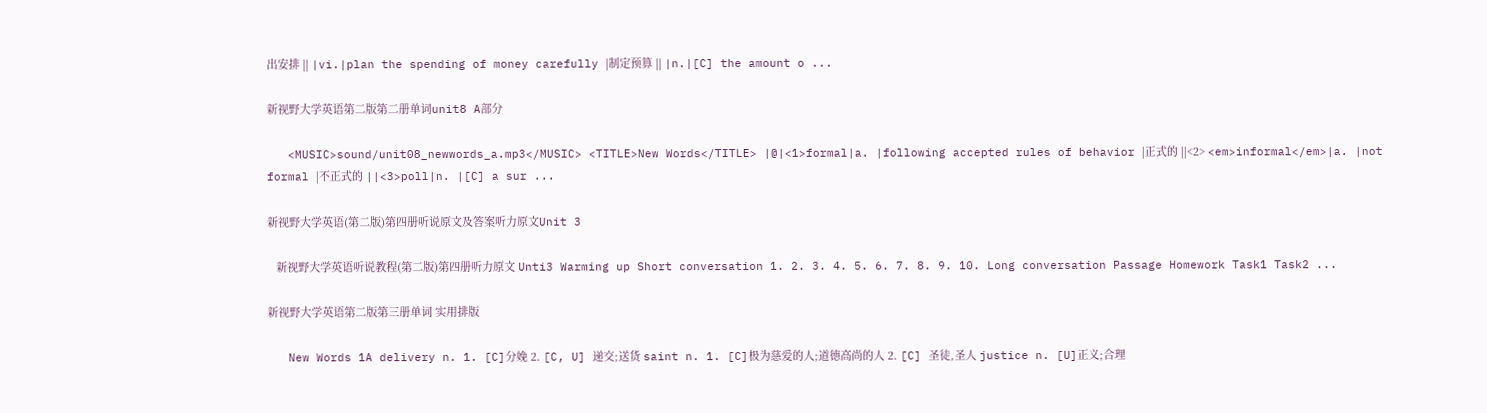出安排 || |vi.|plan the spending of money carefully |制定预算 || |n.|[C] the amount o ...

新视野大学英语第二版第二册单词unit8 A部分

   <MUSIC>sound/unit08_newwords_a.mp3</MUSIC> <TITLE>New Words</TITLE> |@|<1>formal|a. |following accepted rules of behavior |正式的 ||<2> <em>informal</em>|a. |not formal |不正式的 ||<3>poll|n. |[C] a sur ...

新视野大学英语(第二版)第四册听说原文及答案听力原文Unit 3

   新视野大学英语听说教程(第二版)第四册听力原文 Unti3 Warming up Short conversation 1. 2. 3. 4. 5. 6. 7. 8. 9. 10. Long conversation Passage Homework Task1 Task2 ...

新视野大学英语第二版第三册单词 实用排版

   New Words 1A delivery n. 1. [C]分娩 2. [C, U] 递交;送货 saint n. 1. [C]极为慈爱的人;道德高尚的人 2. [C] 圣徒,圣人 justice n. [U]正义;合理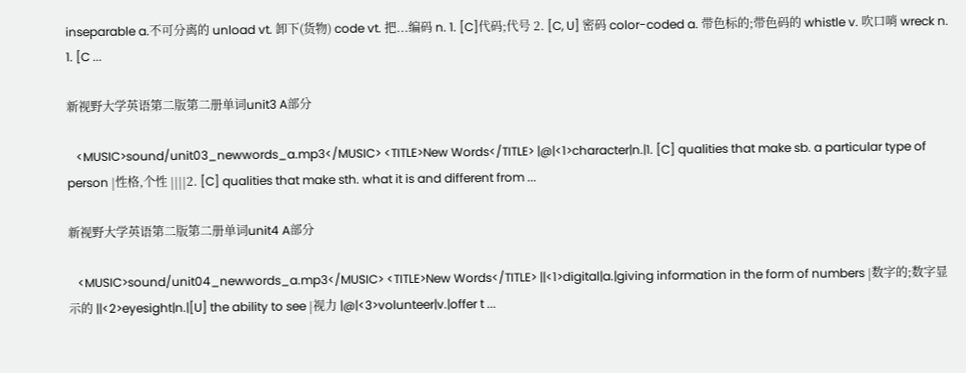inseparable a.不可分离的 unload vt. 卸下(货物) code vt. 把...编码 n. 1. [C]代码;代号 2. [C, U] 密码 color-coded a. 带色标的;带色码的 whistle v. 吹口哨 wreck n. 1. [C ...

新视野大学英语第二版第二册单词unit3 A部分

   <MUSIC>sound/unit03_newwords_a.mp3</MUSIC> <TITLE>New Words</TITLE> |@|<1>character|n.|1. [C] qualities that make sb. a particular type of person |性格,个性 ||||2. [C] qualities that make sth. what it is and different from ...

新视野大学英语第二版第二册单词unit4 A部分

   <MUSIC>sound/unit04_newwords_a.mp3</MUSIC> <TITLE>New Words</TITLE> ||<1>digital|a.|giving information in the form of numbers |数字的;数字显示的 ||<2>eyesight|n.|[U] the ability to see |视力 |@|<3>volunteer|v.|offer t ...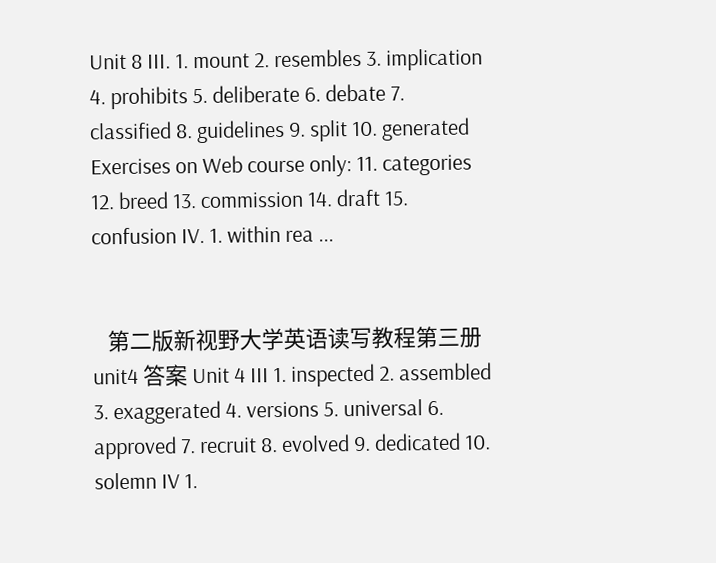Unit 8 III. 1. mount 2. resembles 3. implication 4. prohibits 5. deliberate 6. debate 7. classified 8. guidelines 9. split 10. generated Exercises on Web course only: 11. categories 12. breed 13. commission 14. draft 15. confusion IV. 1. within rea ...


   第二版新视野大学英语读写教程第三册 unit4 答案 Unit 4 III 1. inspected 2. assembled 3. exaggerated 4. versions 5. universal 6. approved 7. recruit 8. evolved 9. dedicated 10. solemn IV 1.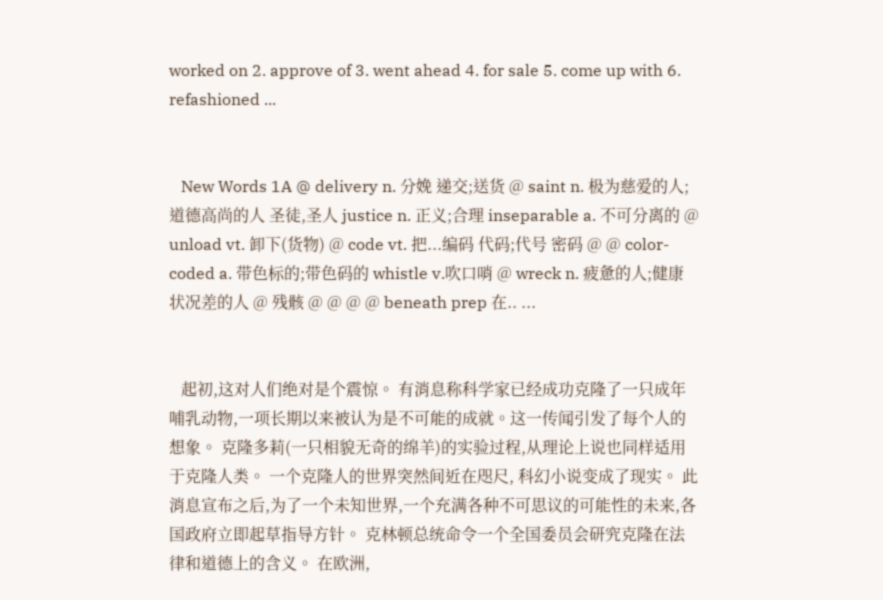worked on 2. approve of 3. went ahead 4. for sale 5. come up with 6. refashioned ...


   New Words 1A @ delivery n. 分娩 递交;送货 @ saint n. 极为慈爱的人;道德高尚的人 圣徒,圣人 justice n. 正义;合理 inseparable a. 不可分离的 @ unload vt. 卸下(货物) @ code vt. 把...编码 代码;代号 密码 @ @ color-coded a. 带色标的;带色码的 whistle v.吹口哨 @ wreck n. 疲惫的人;健康状况差的人 @ 残骸 @ @ @ @ beneath prep 在.. ...


   起初,这对人们绝对是个震惊。 有消息称科学家已经成功克隆了一只成年哺乳动物,一项长期以来被认为是不可能的成就。这一传闻引发了每个人的想象。 克隆多莉(一只相貌无奇的绵羊)的实验过程,从理论上说也同样适用于克隆人类。 一个克隆人的世界突然间近在咫尺, 科幻小说变成了现实。 此消息宣布之后,为了一个未知世界,一个充满各种不可思议的可能性的未来,各国政府立即起草指导方针。 克林顿总统命令一个全国委员会研究克隆在法律和道德上的含义。 在欧洲,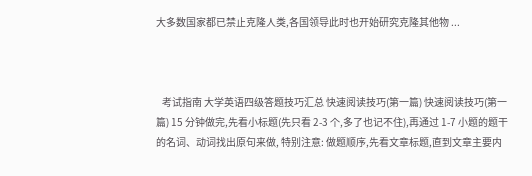大多数国家都已禁止克隆人类,各国领导此时也开始研究克隆其他物 ...



   考试指南 大学英语四级答题技巧汇总 快速阅读技巧(第一篇) 快速阅读技巧(第一篇) 15 分钟做完,先看小标题(先只看 2-3 个,多了也记不住),再通过 1-7 小题的题干 的名词、动词找出原句来做, 特别注意: 做题顺序,先看文章标题,直到文章主要内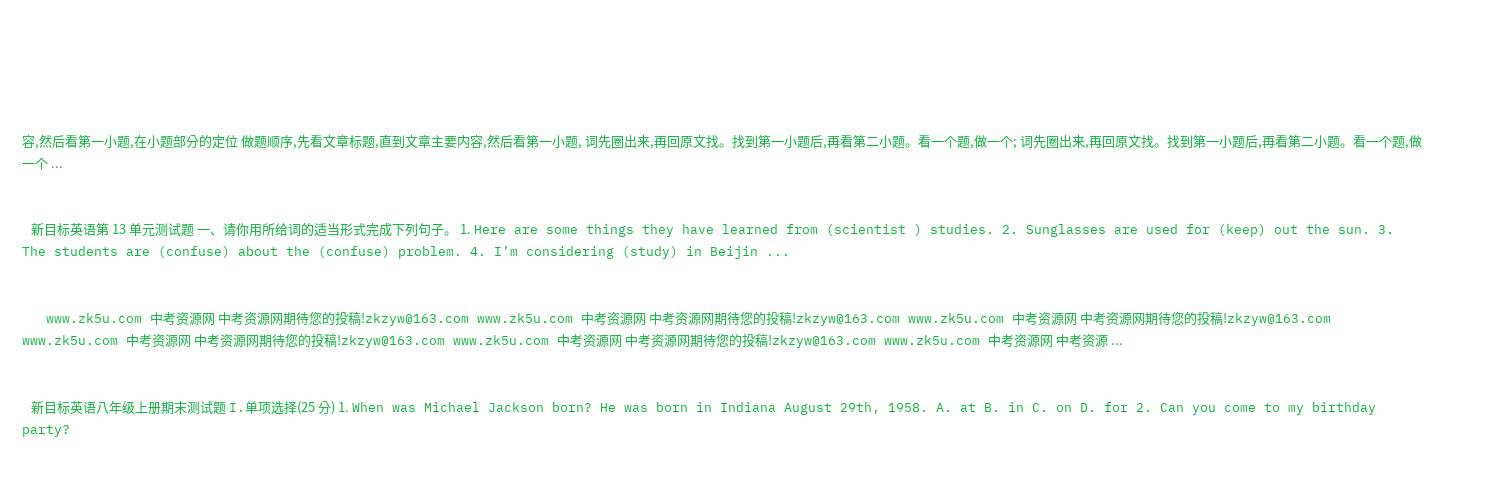容,然后看第一小题,在小题部分的定位 做题顺序,先看文章标题,直到文章主要内容,然后看第一小题, 词先圈出来,再回原文找。找到第一小题后,再看第二小题。看一个题,做一个; 词先圈出来,再回原文找。找到第一小题后,再看第二小题。看一个题,做一个 ...


   新目标英语第 13 单元测试题 一、请你用所给词的适当形式完成下列句子。 1. Here are some things they have learned from (scientist ) studies. 2. Sunglasses are used for (keep) out the sun. 3. The students are (confuse) about the (confuse) problem. 4. I’m considering (study) in Beijin ...


   www.zk5u.com 中考资源网 中考资源网期待您的投稿!zkzyw@163.com www.zk5u.com 中考资源网 中考资源网期待您的投稿!zkzyw@163.com www.zk5u.com 中考资源网 中考资源网期待您的投稿!zkzyw@163.com www.zk5u.com 中考资源网 中考资源网期待您的投稿!zkzyw@163.com www.zk5u.com 中考资源网 中考资源网期待您的投稿!zkzyw@163.com www.zk5u.com 中考资源网 中考资源 ...


   新目标英语八年级上册期末测试题 I.单项选择(25 分) 1. When was Michael Jackson born? He was born in Indiana August 29th, 1958. A. at B. in C. on D. for 2. Can you come to my birthday party?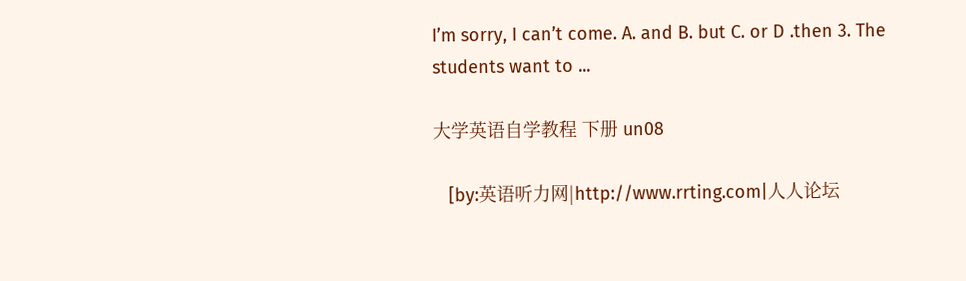I’m sorry, I can’t come. A. and B. but C. or D .then 3. The students want to ...

大学英语自学教程 下册 un08

   [by:英语听力网|http://www.rrting.com|人人论坛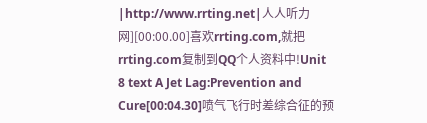|http://www.rrting.net|人人听力网][00:00.00]喜欢rrting.com,就把rrting.com复制到QQ个人资料中!Unit 8 text A Jet Lag:Prevention and Cure[00:04.30]喷气飞行时差综合征的预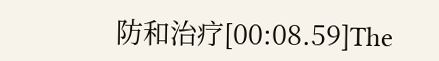防和治疗[00:08.59]The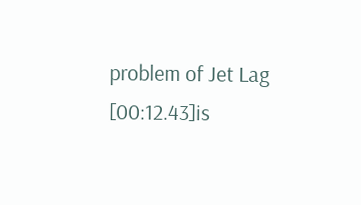problem of Jet Lag [00:12.43]is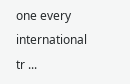one every international tr ...